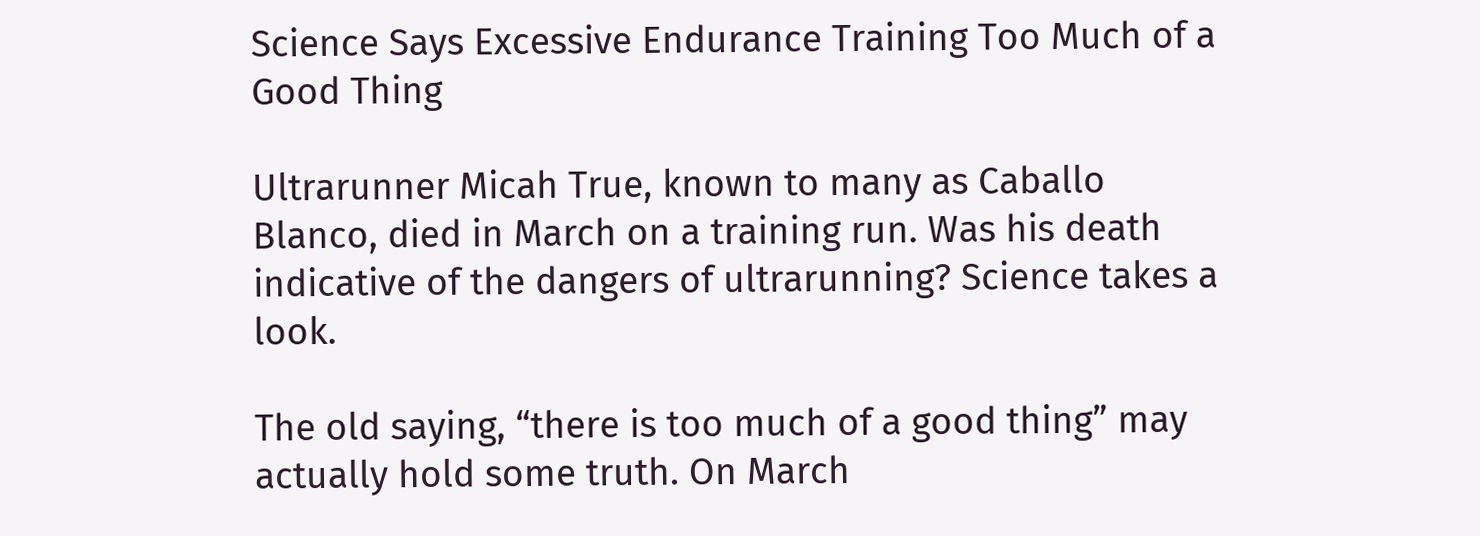Science Says Excessive Endurance Training Too Much of a Good Thing

Ultrarunner Micah True, known to many as Caballo Blanco, died in March on a training run. Was his death indicative of the dangers of ultrarunning? Science takes a look.

The old saying, “there is too much of a good thing” may actually hold some truth. On March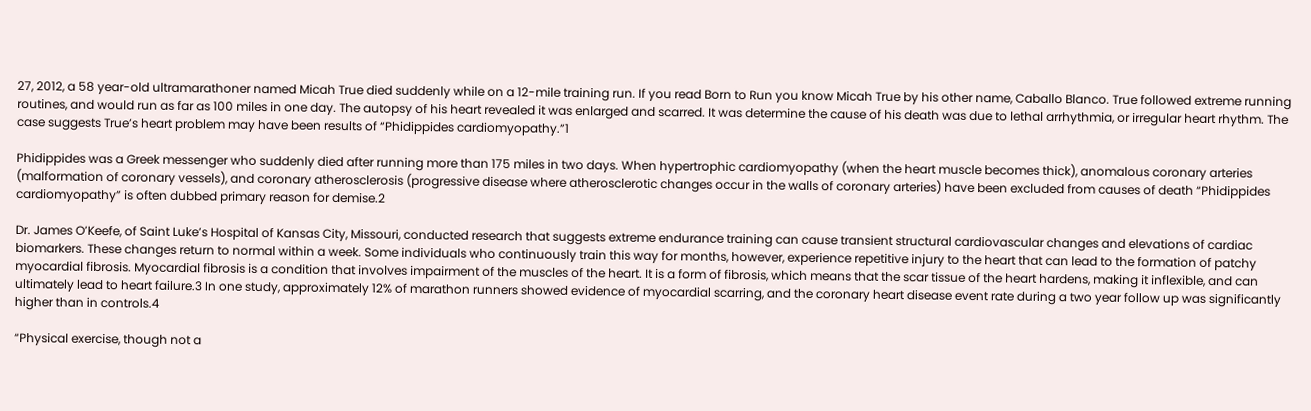27, 2012, a 58 year-old ultramarathoner named Micah True died suddenly while on a 12-mile training run. If you read Born to Run you know Micah True by his other name, Caballo Blanco. True followed extreme running routines, and would run as far as 100 miles in one day. The autopsy of his heart revealed it was enlarged and scarred. It was determine the cause of his death was due to lethal arrhythmia, or irregular heart rhythm. The case suggests True’s heart problem may have been results of “Phidippides cardiomyopathy.”1

Phidippides was a Greek messenger who suddenly died after running more than 175 miles in two days. When hypertrophic cardiomyopathy (when the heart muscle becomes thick), anomalous coronary arteries (malformation of coronary vessels), and coronary atherosclerosis (progressive disease where atherosclerotic changes occur in the walls of coronary arteries) have been excluded from causes of death “Phidippides cardiomyopathy” is often dubbed primary reason for demise.2

Dr. James O’Keefe, of Saint Luke’s Hospital of Kansas City, Missouri, conducted research that suggests extreme endurance training can cause transient structural cardiovascular changes and elevations of cardiac biomarkers. These changes return to normal within a week. Some individuals who continuously train this way for months, however, experience repetitive injury to the heart that can lead to the formation of patchy myocardial fibrosis. Myocardial fibrosis is a condition that involves impairment of the muscles of the heart. It is a form of fibrosis, which means that the scar tissue of the heart hardens, making it inflexible, and can ultimately lead to heart failure.3 In one study, approximately 12% of marathon runners showed evidence of myocardial scarring, and the coronary heart disease event rate during a two year follow up was significantly higher than in controls.4

“Physical exercise, though not a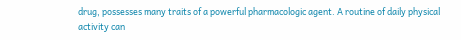drug, possesses many traits of a powerful pharmacologic agent. A routine of daily physical activity can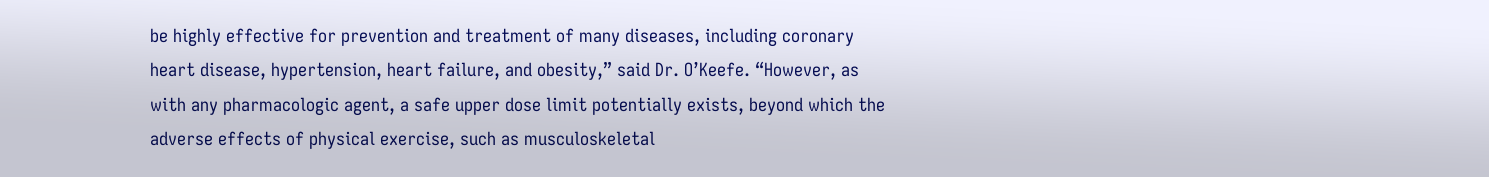be highly effective for prevention and treatment of many diseases, including coronary heart disease, hypertension, heart failure, and obesity,” said Dr. O’Keefe. “However, as with any pharmacologic agent, a safe upper dose limit potentially exists, beyond which the adverse effects of physical exercise, such as musculoskeletal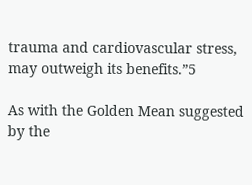trauma and cardiovascular stress, may outweigh its benefits.”5

As with the Golden Mean suggested by the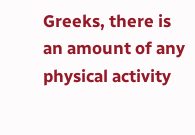Greeks, there is an amount of any physical activity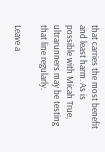that carries the most benefit and least harm. As is possible with Micah True, ultrarunners may be testing that line regularly.

Leave a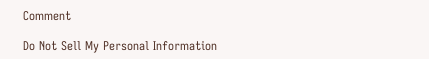Comment

Do Not Sell My Personal Information